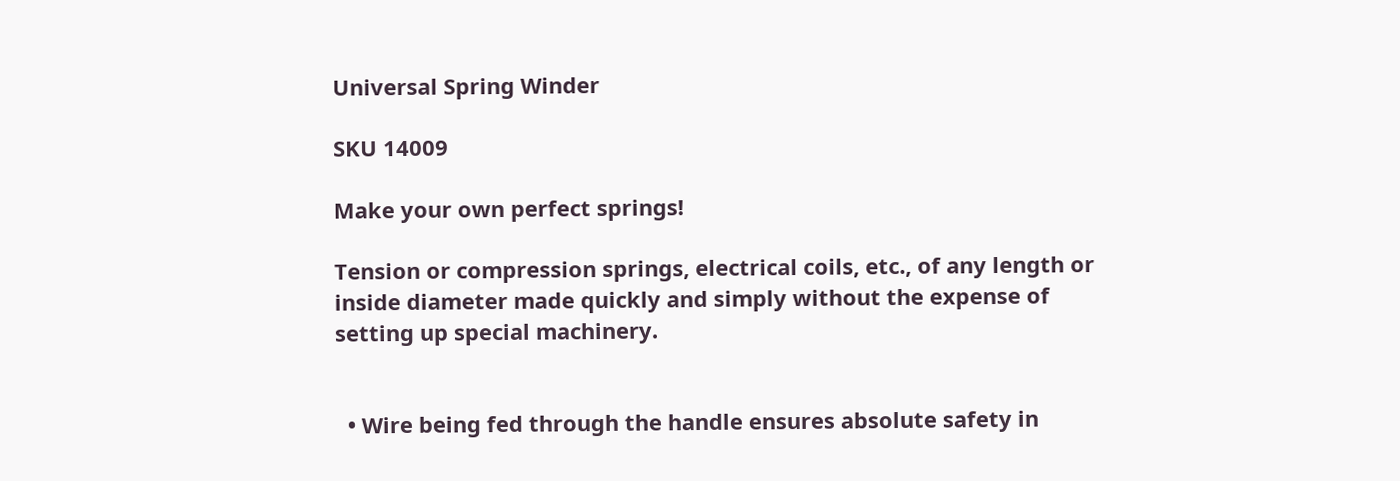Universal Spring Winder

SKU 14009

Make your own perfect springs!

Tension or compression springs, electrical coils, etc., of any length or inside diameter made quickly and simply without the expense of setting up special machinery.


  • Wire being fed through the handle ensures absolute safety in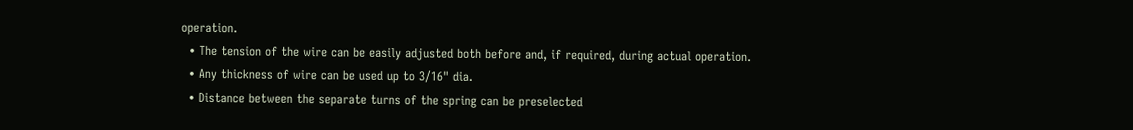operation.
  • The tension of the wire can be easily adjusted both before and, if required, during actual operation.
  • Any thickness of wire can be used up to 3/16" dia.
  • Distance between the separate turns of the spring can be preselected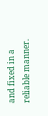and fixed in a reliable manner.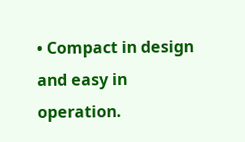• Compact in design and easy in operation.